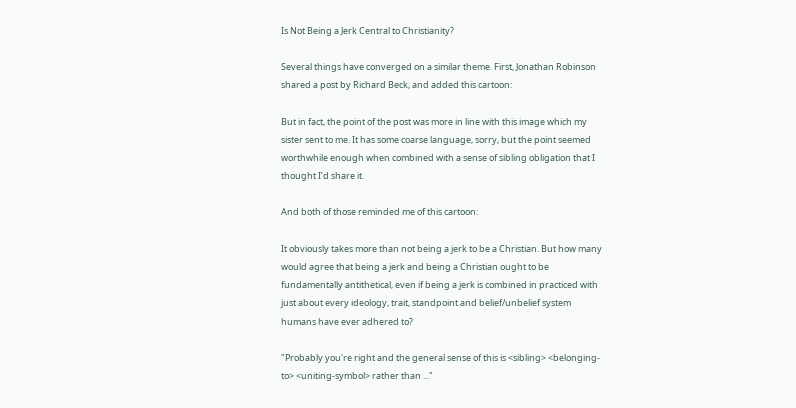Is Not Being a Jerk Central to Christianity?

Several things have converged on a similar theme. First, Jonathan Robinson shared a post by Richard Beck, and added this cartoon:

But in fact, the point of the post was more in line with this image which my sister sent to me. It has some coarse language, sorry, but the point seemed worthwhile enough when combined with a sense of sibling obligation that I thought I’d share it.

And both of those reminded me of this cartoon:

It obviously takes more than not being a jerk to be a Christian. But how many would agree that being a jerk and being a Christian ought to be fundamentally antithetical, even if being a jerk is combined in practiced with just about every ideology, trait, standpoint and belief/unbelief system humans have ever adhered to?

"Probably you're right and the general sense of this is <sibling> <belonging-to> <uniting-symbol> rather than ..."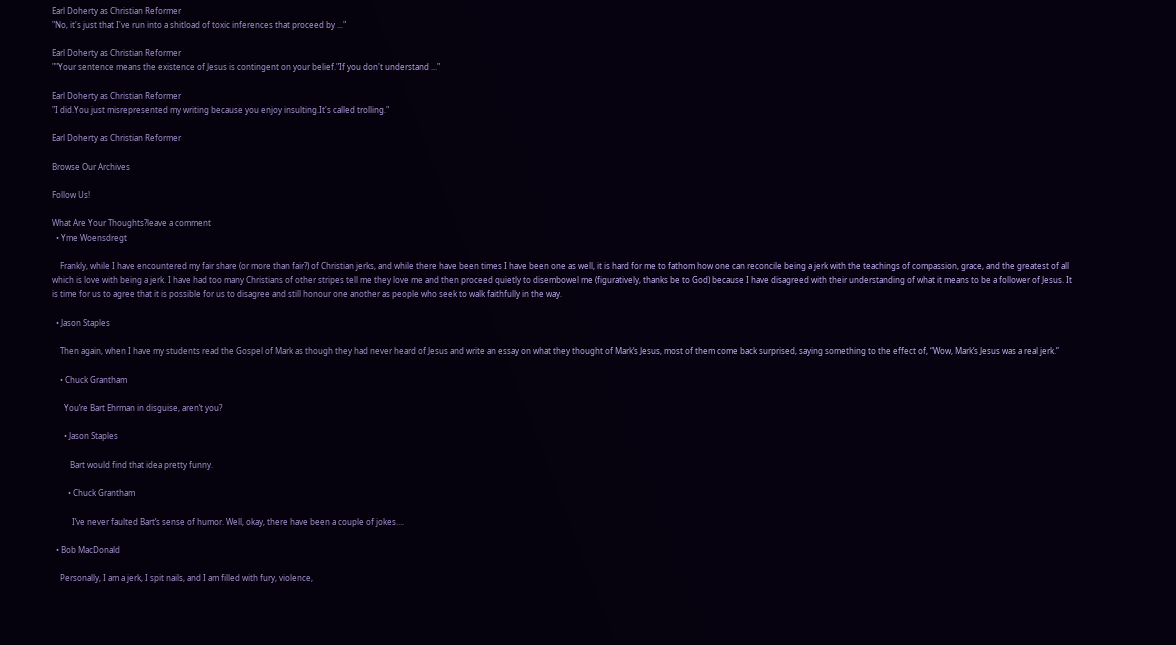Earl Doherty as Christian Reformer
"No, it's just that I've run into a shitload of toxic inferences that proceed by ..."

Earl Doherty as Christian Reformer
""Your sentence means the existence of Jesus is contingent on your belief."If you don't understand ..."

Earl Doherty as Christian Reformer
"I did.You just misrepresented my writing because you enjoy insulting.It's called trolling."

Earl Doherty as Christian Reformer

Browse Our Archives

Follow Us!

What Are Your Thoughts?leave a comment
  • Yme Woensdregt

    Frankly, while I have encountered my fair share (or more than fair?) of Christian jerks, and while there have been times I have been one as well, it is hard for me to fathom how one can reconcile being a jerk with the teachings of compassion, grace, and the greatest of all which is love with being a jerk. I have had too many Christians of other stripes tell me they love me and then proceed quietly to disembowel me (figuratively, thanks be to God) because I have disagreed with their understanding of what it means to be a follower of Jesus. It is time for us to agree that it is possible for us to disagree and still honour one another as people who seek to walk faithfully in the way.

  • Jason Staples

    Then again, when I have my students read the Gospel of Mark as though they had never heard of Jesus and write an essay on what they thought of Mark’s Jesus, most of them come back surprised, saying something to the effect of, “Wow, Mark’s Jesus was a real jerk.”

    • Chuck Grantham

      You’re Bart Ehrman in disguise, aren’t you?

      • Jason Staples

         Bart would find that idea pretty funny.

        • Chuck Grantham

          I’ve never faulted Bart’s sense of humor. Well, okay, there have been a couple of jokes….

  • Bob MacDonald

    Personally, I am a jerk, I spit nails, and I am filled with fury, violence,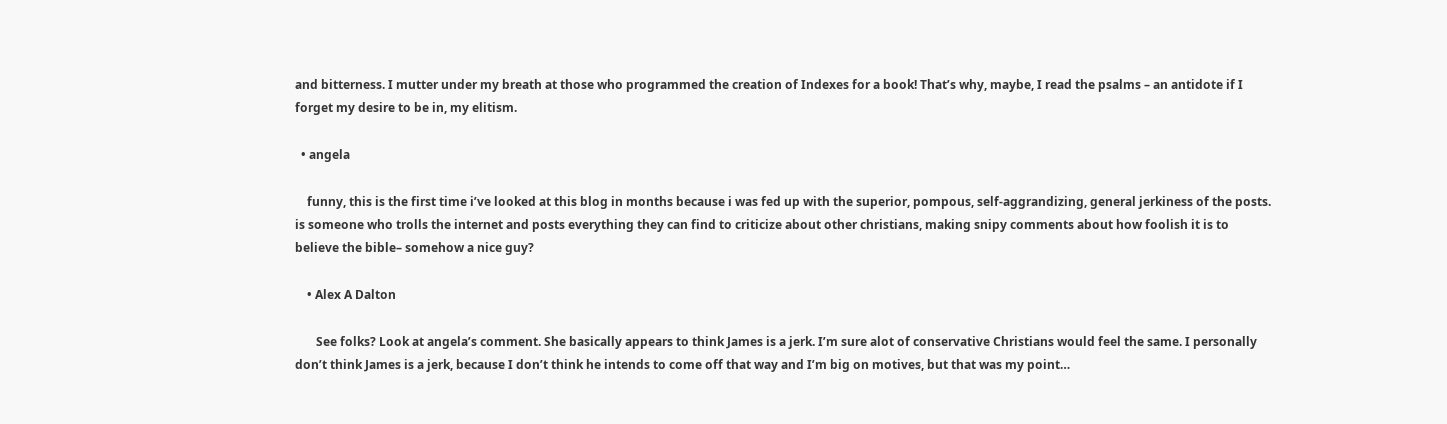and bitterness. I mutter under my breath at those who programmed the creation of Indexes for a book! That’s why, maybe, I read the psalms – an antidote if I forget my desire to be in, my elitism.

  • angela

    funny, this is the first time i’ve looked at this blog in months because i was fed up with the superior, pompous, self-aggrandizing, general jerkiness of the posts.   is someone who trolls the internet and posts everything they can find to criticize about other christians, making snipy comments about how foolish it is to believe the bible– somehow a nice guy?

    • Alex A Dalton

       See folks? Look at angela’s comment. She basically appears to think James is a jerk. I’m sure alot of conservative Christians would feel the same. I personally don’t think James is a jerk, because I don’t think he intends to come off that way and I’m big on motives, but that was my point…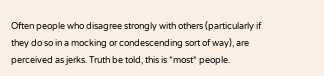Often people who disagree strongly with others (particularly if they do so in a mocking or condescending sort of way), are perceived as jerks. Truth be told, this is *most* people.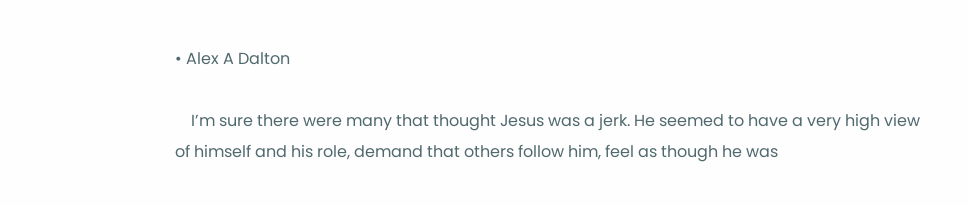• Alex A Dalton

    I’m sure there were many that thought Jesus was a jerk. He seemed to have a very high view of himself and his role, demand that others follow him, feel as though he was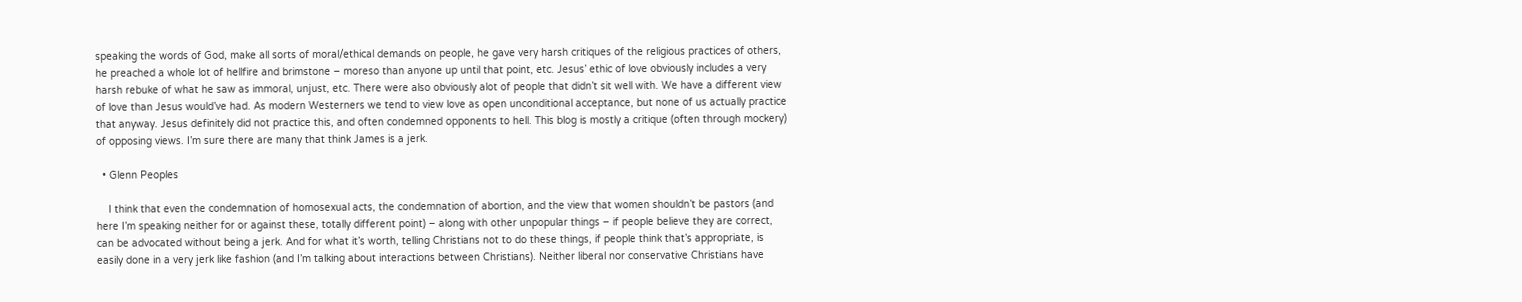speaking the words of God, make all sorts of moral/ethical demands on people, he gave very harsh critiques of the religious practices of others, he preached a whole lot of hellfire and brimstone – moreso than anyone up until that point, etc. Jesus’ ethic of love obviously includes a very harsh rebuke of what he saw as immoral, unjust, etc. There were also obviously alot of people that didn’t sit well with. We have a different view of love than Jesus would’ve had. As modern Westerners we tend to view love as open unconditional acceptance, but none of us actually practice that anyway. Jesus definitely did not practice this, and often condemned opponents to hell. This blog is mostly a critique (often through mockery) of opposing views. I’m sure there are many that think James is a jerk.

  • Glenn Peoples

    I think that even the condemnation of homosexual acts, the condemnation of abortion, and the view that women shouldn’t be pastors (and here I’m speaking neither for or against these, totally different point) – along with other unpopular things – if people believe they are correct, can be advocated without being a jerk. And for what it’s worth, telling Christians not to do these things, if people think that’s appropriate, is easily done in a very jerk like fashion (and I’m talking about interactions between Christians). Neither liberal nor conservative Christians have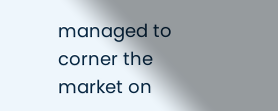managed to corner the market on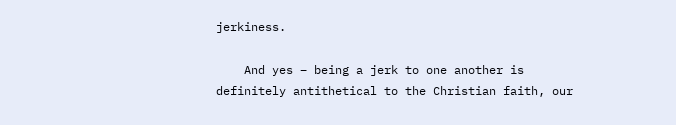jerkiness.

    And yes – being a jerk to one another is definitely antithetical to the Christian faith, our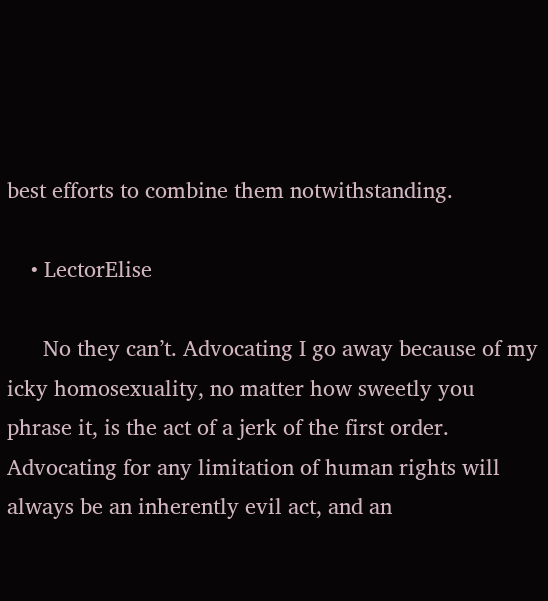best efforts to combine them notwithstanding.

    • LectorElise

      No they can’t. Advocating I go away because of my icky homosexuality, no matter how sweetly you phrase it, is the act of a jerk of the first order. Advocating for any limitation of human rights will always be an inherently evil act, and an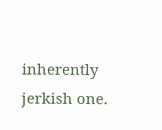inherently jerkish one.